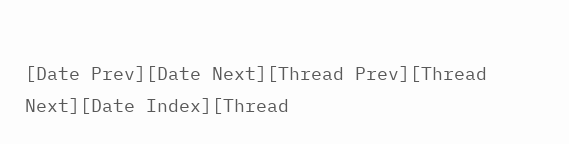[Date Prev][Date Next][Thread Prev][Thread Next][Date Index][Thread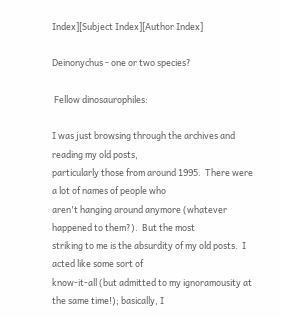Index][Subject Index][Author Index]

Deinonychus - one or two species?

 Fellow dinosaurophiles:

I was just browsing through the archives and reading my old posts,
particularly those from around 1995.  There were a lot of names of people who
aren't hanging around anymore (whatever happened to them?).  But the most
striking to me is the absurdity of my old posts.  I acted like some sort of
know-it-all (but admitted to my ignoramousity at the same time!); basically, I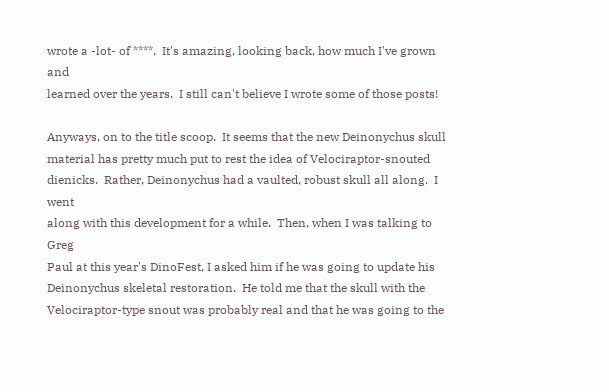wrote a -lot- of ****.  It's amazing, looking back, how much I've grown and
learned over the years.  I still can't believe I wrote some of those posts!

Anyways, on to the title scoop.  It seems that the new Deinonychus skull
material has pretty much put to rest the idea of Velociraptor-snouted
dienicks.  Rather, Deinonychus had a vaulted, robust skull all along.  I went
along with this development for a while.  Then, when I was talking to Greg
Paul at this year's DinoFest, I asked him if he was going to update his
Deinonychus skeletal restoration.  He told me that the skull with the
Velociraptor-type snout was probably real and that he was going to the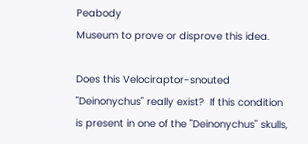Peabody
Museum to prove or disprove this idea.

Does this Velociraptor-snouted "Deinonychus" really exist?  If this condition
is present in one of the "Deinonychus" skulls,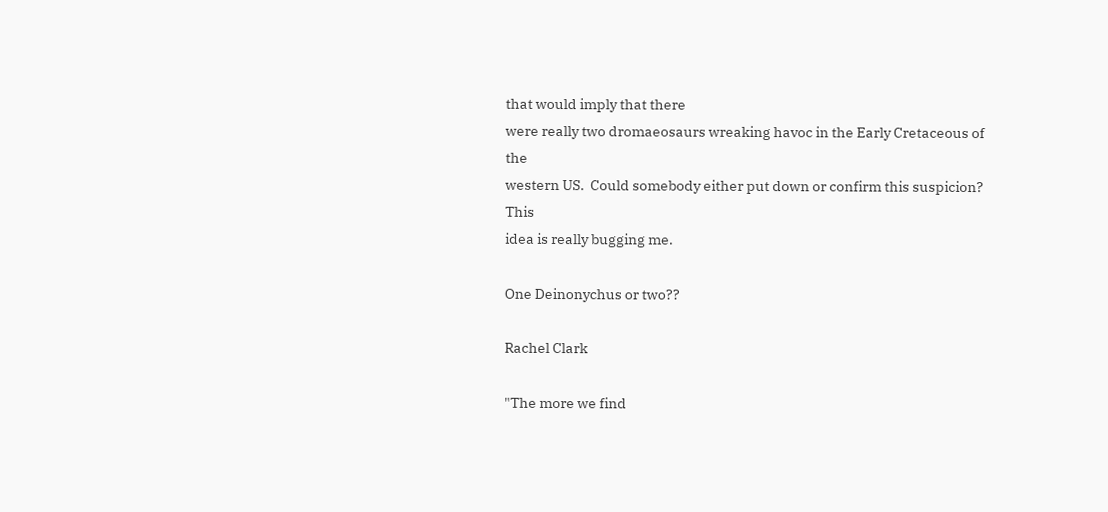that would imply that there
were really two dromaeosaurs wreaking havoc in the Early Cretaceous of the
western US.  Could somebody either put down or confirm this suspicion?  This
idea is really bugging me.

One Deinonychus or two??

Rachel Clark

"The more we find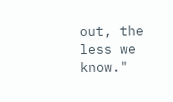out, the less we know."